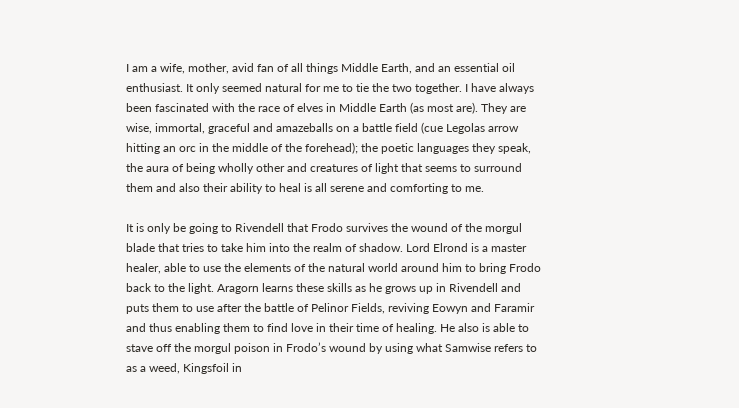I am a wife, mother, avid fan of all things Middle Earth, and an essential oil enthusiast. It only seemed natural for me to tie the two together. I have always been fascinated with the race of elves in Middle Earth (as most are). They are wise, immortal, graceful and amazeballs on a battle field (cue Legolas arrow hitting an orc in the middle of the forehead); the poetic languages they speak, the aura of being wholly other and creatures of light that seems to surround them and also their ability to heal is all serene and comforting to me.

It is only be going to Rivendell that Frodo survives the wound of the morgul blade that tries to take him into the realm of shadow. Lord Elrond is a master healer, able to use the elements of the natural world around him to bring Frodo back to the light. Aragorn learns these skills as he grows up in Rivendell and puts them to use after the battle of Pelinor Fields, reviving Eowyn and Faramir and thus enabling them to find love in their time of healing. He also is able to stave off the morgul poison in Frodo’s wound by using what Samwise refers to as a weed, Kingsfoil in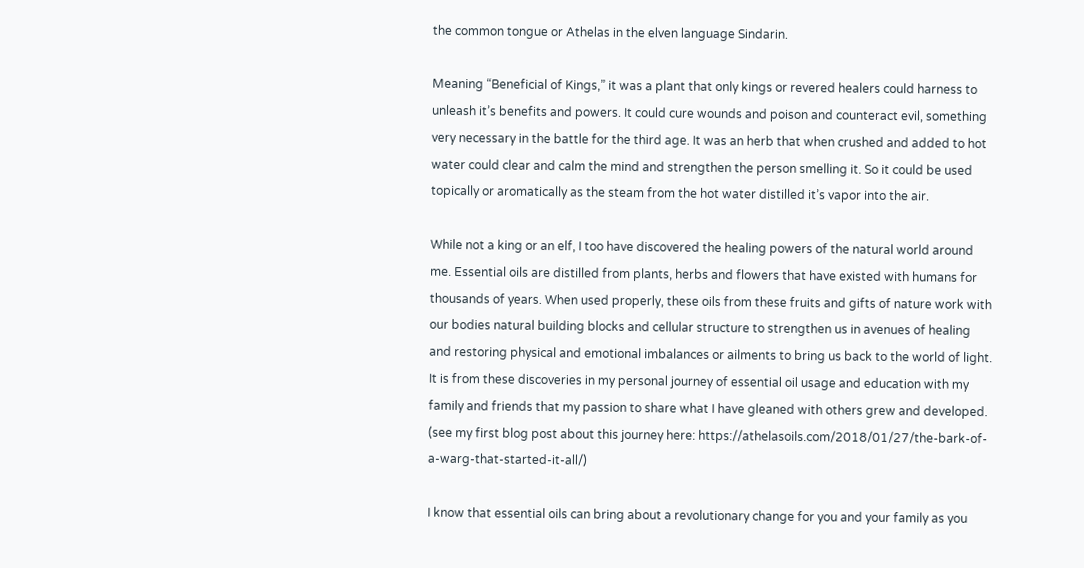the common tongue or Athelas in the elven language Sindarin.

Meaning “Beneficial of Kings,” it was a plant that only kings or revered healers could harness to unleash it’s benefits and powers. It could cure wounds and poison and counteract evil, something very necessary in the battle for the third age. It was an herb that when crushed and added to hot water could clear and calm the mind and strengthen the person smelling it. So it could be used topically or aromatically as the steam from the hot water distilled it’s vapor into the air.

While not a king or an elf, I too have discovered the healing powers of the natural world around me. Essential oils are distilled from plants, herbs and flowers that have existed with humans for thousands of years. When used properly, these oils from these fruits and gifts of nature work with our bodies natural building blocks and cellular structure to strengthen us in avenues of healing and restoring physical and emotional imbalances or ailments to bring us back to the world of light. It is from these discoveries in my personal journey of essential oil usage and education with my family and friends that my passion to share what I have gleaned with others grew and developed. (see my first blog post about this journey here: https://athelasoils.com/2018/01/27/the-bark-of-a-warg-that-started-it-all/)

I know that essential oils can bring about a revolutionary change for you and your family as you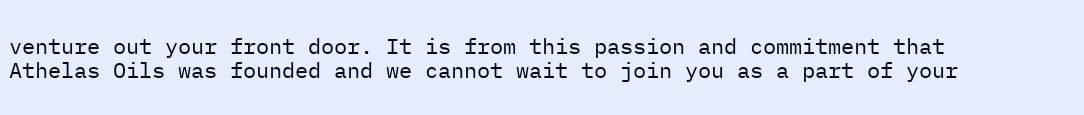venture out your front door. It is from this passion and commitment that Athelas Oils was founded and we cannot wait to join you as a part of your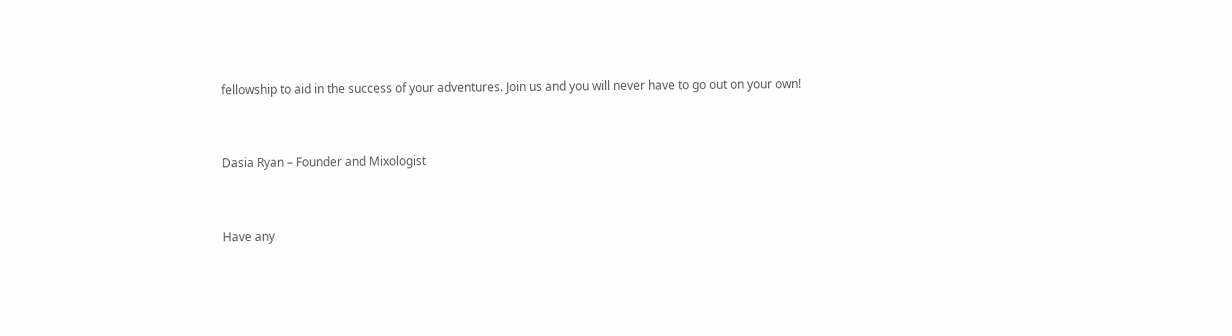fellowship to aid in the success of your adventures. Join us and you will never have to go out on your own!


Dasia Ryan – Founder and Mixologist


Have any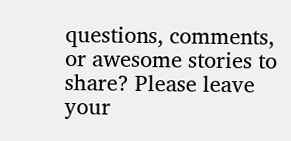questions, comments, or awesome stories to share? Please leave your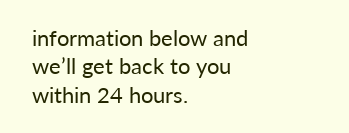information below and we’ll get back to you within 24 hours.